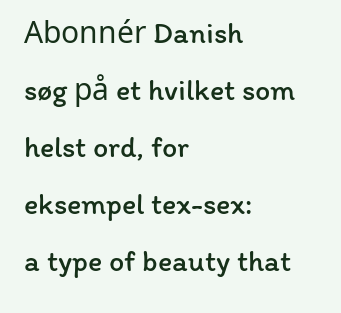Abonnér Danish
søg på et hvilket som helst ord, for eksempel tex-sex:
a type of beauty that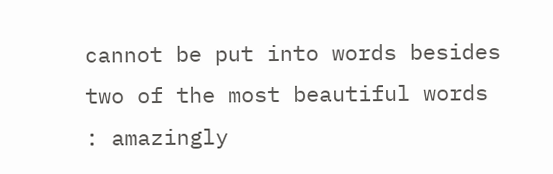cannot be put into words besides two of the most beautiful words : amazingly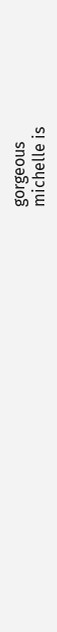gorgeous
michelle is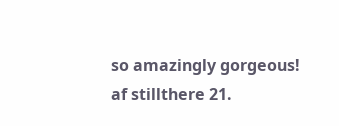so amazingly gorgeous!
af stillthere 21.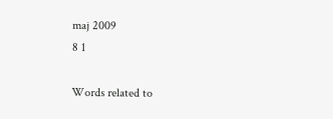maj 2009
8 1

Words related to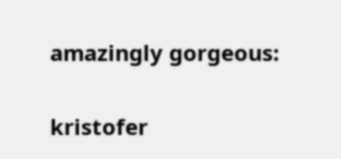amazingly gorgeous:

kristofer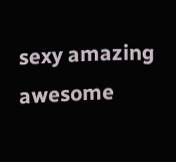sexy amazing awesome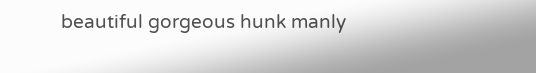beautiful gorgeous hunk manly